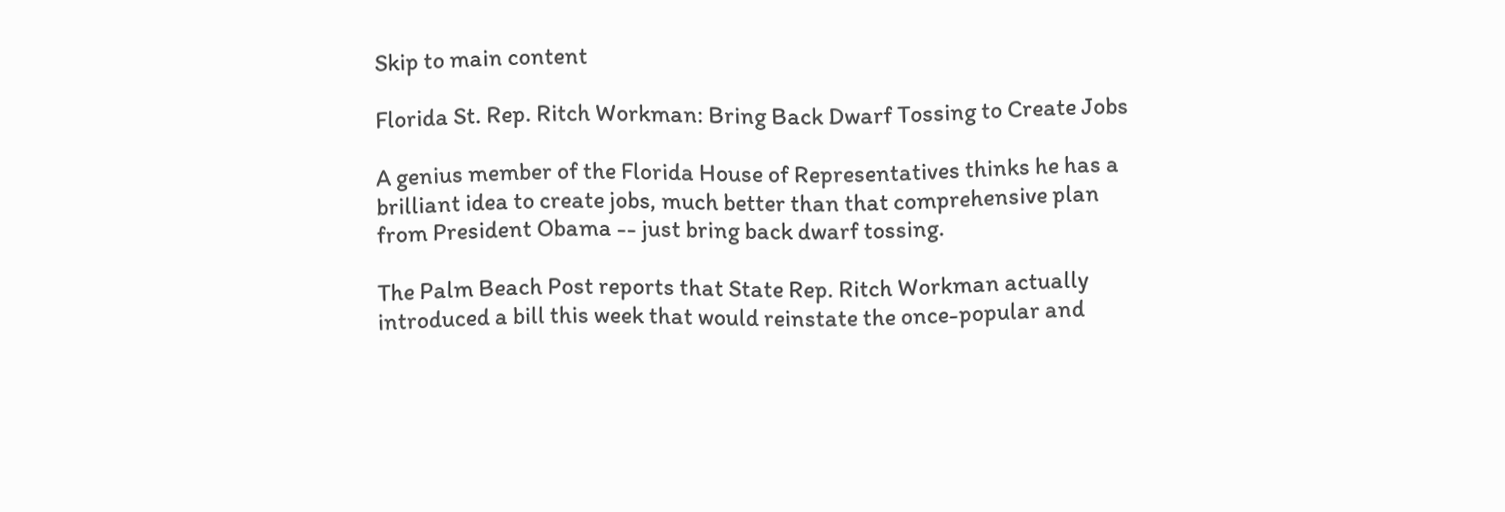Skip to main content

Florida St. Rep. Ritch Workman: Bring Back Dwarf Tossing to Create Jobs

A genius member of the Florida House of Representatives thinks he has a brilliant idea to create jobs, much better than that comprehensive plan from President Obama -- just bring back dwarf tossing.

The Palm Beach Post reports that State Rep. Ritch Workman actually introduced a bill this week that would reinstate the once-popular and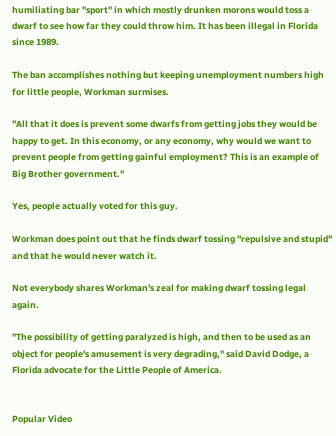humiliating bar "sport" in which mostly drunken morons would toss a dwarf to see how far they could throw him. It has been illegal in Florida since 1989.

The ban accomplishes nothing but keeping unemployment numbers high for little people, Workman surmises.

"All that it does is prevent some dwarfs from getting jobs they would be happy to get. In this economy, or any economy, why would we want to prevent people from getting gainful employment? This is an example of Big Brother government."

Yes, people actually voted for this guy.

Workman does point out that he finds dwarf tossing "repulsive and stupid" and that he would never watch it.

Not everybody shares Workman's zeal for making dwarf tossing legal again.

"The possibility of getting paralyzed is high, and then to be used as an object for people's amusement is very degrading," said David Dodge, a Florida advocate for the Little People of America.


Popular Video